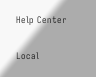Help Center

Local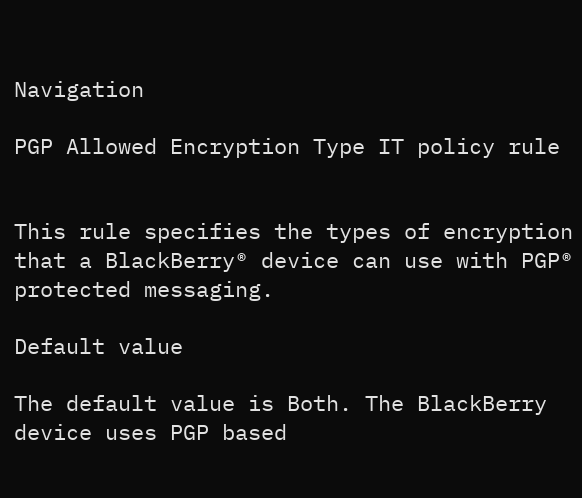Navigation

PGP Allowed Encryption Type IT policy rule


This rule specifies the types of encryption that a BlackBerry® device can use with PGP® protected messaging.

Default value

The default value is Both. The BlackBerry device uses PGP based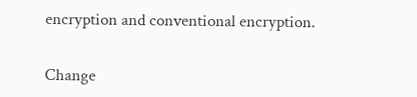encryption and conventional encryption.


Change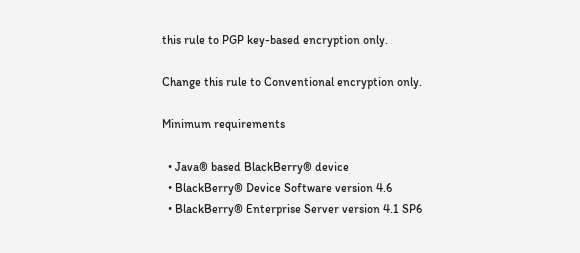this rule to PGP key-based encryption only.

Change this rule to Conventional encryption only.

Minimum requirements

  • Java® based BlackBerry® device
  • BlackBerry® Device Software version 4.6
  • BlackBerry® Enterprise Server version 4.1 SP6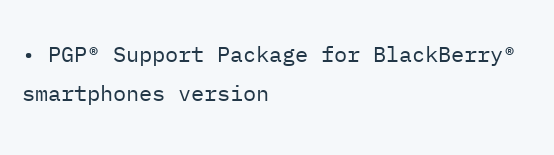• PGP® Support Package for BlackBerry® smartphones version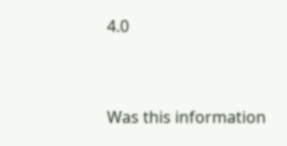4.0


Was this information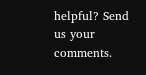helpful? Send us your comments.